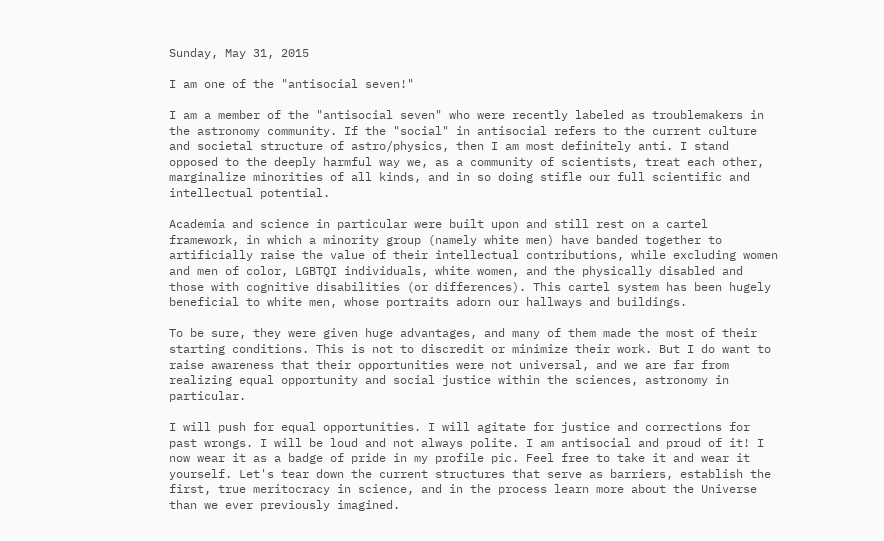Sunday, May 31, 2015

I am one of the "antisocial seven!"

I am a member of the "antisocial seven" who were recently labeled as troublemakers in the astronomy community. If the "social" in antisocial refers to the current culture and societal structure of astro/physics, then I am most definitely anti. I stand opposed to the deeply harmful way we, as a community of scientists, treat each other, marginalize minorities of all kinds, and in so doing stifle our full scientific and intellectual potential.

Academia and science in particular were built upon and still rest on a cartel framework, in which a minority group (namely white men) have banded together to artificially raise the value of their intellectual contributions, while excluding women and men of color, LGBTQI individuals, white women, and the physically disabled and those with cognitive disabilities (or differences). This cartel system has been hugely beneficial to white men, whose portraits adorn our hallways and buildings.

To be sure, they were given huge advantages, and many of them made the most of their starting conditions. This is not to discredit or minimize their work. But I do want to raise awareness that their opportunities were not universal, and we are far from realizing equal opportunity and social justice within the sciences, astronomy in particular.

I will push for equal opportunities. I will agitate for justice and corrections for past wrongs. I will be loud and not always polite. I am antisocial and proud of it! I now wear it as a badge of pride in my profile pic. Feel free to take it and wear it yourself. Let's tear down the current structures that serve as barriers, establish the first, true meritocracy in science, and in the process learn more about the Universe than we ever previously imagined.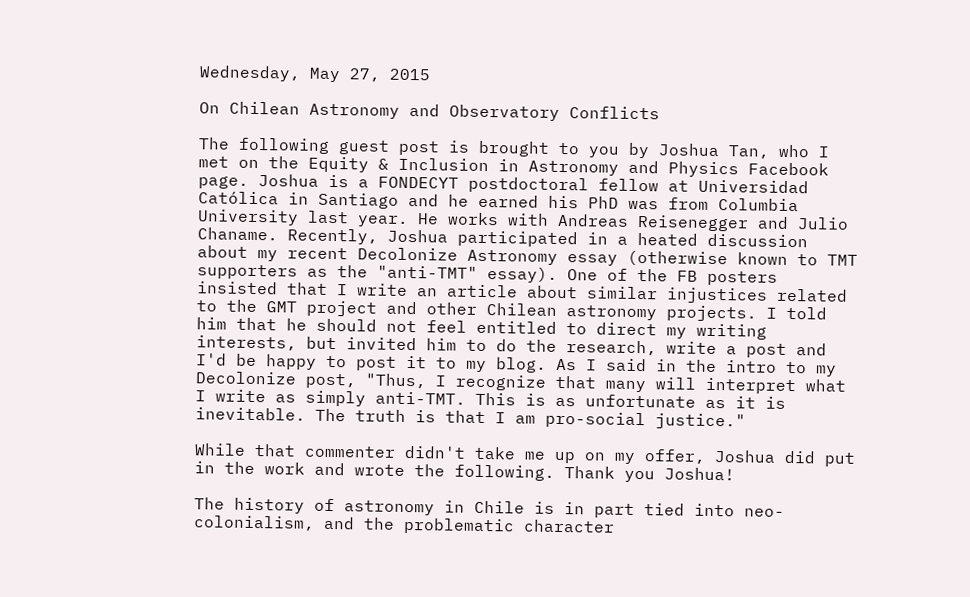Wednesday, May 27, 2015

On Chilean Astronomy and Observatory Conflicts

The following guest post is brought to you by Joshua Tan, who I met on the Equity & Inclusion in Astronomy and Physics Facebook page. Joshua is a FONDECYT postdoctoral fellow at Universidad Católica in Santiago and he earned his PhD was from Columbia University last year. He works with Andreas Reisenegger and Julio Chaname. Recently, Joshua participated in a heated discussion about my recent Decolonize Astronomy essay (otherwise known to TMT supporters as the "anti-TMT" essay). One of the FB posters insisted that I write an article about similar injustices related to the GMT project and other Chilean astronomy projects. I told him that he should not feel entitled to direct my writing interests, but invited him to do the research, write a post and I'd be happy to post it to my blog. As I said in the intro to my Decolonize post, "Thus, I recognize that many will interpret what I write as simply anti-TMT. This is as unfortunate as it is inevitable. The truth is that I am pro-social justice."

While that commenter didn't take me up on my offer, Joshua did put in the work and wrote the following. Thank you Joshua!

The history of astronomy in Chile is in part tied into neo-colonialism, and the problematic character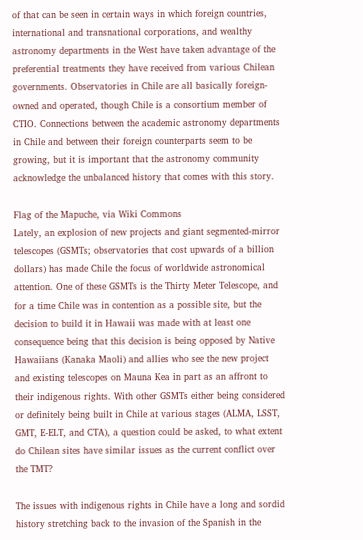of that can be seen in certain ways in which foreign countries, international and transnational corporations, and wealthy astronomy departments in the West have taken advantage of the preferential treatments they have received from various Chilean governments. Observatories in Chile are all basically foreign-owned and operated, though Chile is a consortium member of CTIO. Connections between the academic astronomy departments in Chile and between their foreign counterparts seem to be growing, but it is important that the astronomy community acknowledge the unbalanced history that comes with this story.

Flag of the Mapuche, via Wiki Commons
Lately, an explosion of new projects and giant segmented-mirror telescopes (GSMTs; observatories that cost upwards of a billion dollars) has made Chile the focus of worldwide astronomical attention. One of these GSMTs is the Thirty Meter Telescope, and for a time Chile was in contention as a possible site, but the decision to build it in Hawaii was made with at least one consequence being that this decision is being opposed by Native Hawaiians (Kanaka Maoli) and allies who see the new project and existing telescopes on Mauna Kea in part as an affront to their indigenous rights. With other GSMTs either being considered or definitely being built in Chile at various stages (ALMA, LSST, GMT, E-ELT, and CTA), a question could be asked, to what extent do Chilean sites have similar issues as the current conflict over the TMT?

The issues with indigenous rights in Chile have a long and sordid history stretching back to the invasion of the Spanish in the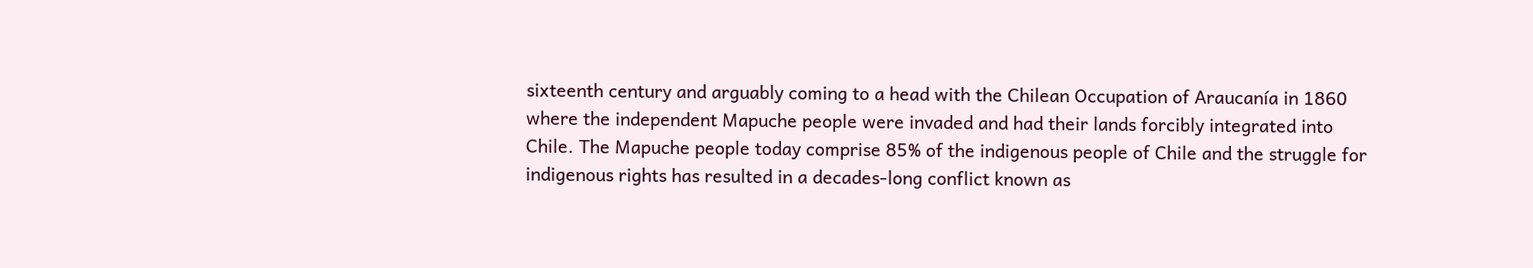sixteenth century and arguably coming to a head with the Chilean Occupation of Araucanía in 1860 where the independent Mapuche people were invaded and had their lands forcibly integrated into Chile. The Mapuche people today comprise 85% of the indigenous people of Chile and the struggle for indigenous rights has resulted in a decades-long conflict known as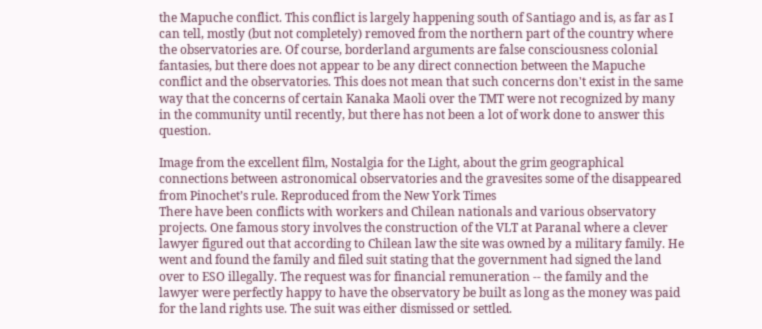the Mapuche conflict. This conflict is largely happening south of Santiago and is, as far as I can tell, mostly (but not completely) removed from the northern part of the country where the observatories are. Of course, borderland arguments are false consciousness colonial fantasies, but there does not appear to be any direct connection between the Mapuche conflict and the observatories. This does not mean that such concerns don't exist in the same way that the concerns of certain Kanaka Maoli over the TMT were not recognized by many in the community until recently, but there has not been a lot of work done to answer this question.

Image from the excellent film, Nostalgia for the Light, about the grim geographical connections between astronomical observatories and the gravesites some of the disappeared from Pinochet’s rule. Reproduced from the New York Times
There have been conflicts with workers and Chilean nationals and various observatory projects. One famous story involves the construction of the VLT at Paranal where a clever lawyer figured out that according to Chilean law the site was owned by a military family. He went and found the family and filed suit stating that the government had signed the land over to ESO illegally. The request was for financial remuneration -- the family and the lawyer were perfectly happy to have the observatory be built as long as the money was paid for the land rights use. The suit was either dismissed or settled.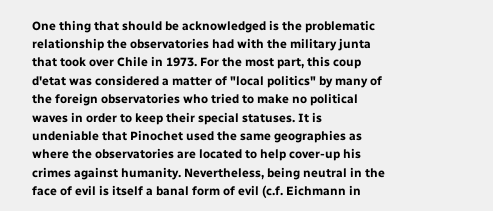One thing that should be acknowledged is the problematic relationship the observatories had with the military junta that took over Chile in 1973. For the most part, this coup d'etat was considered a matter of "local politics" by many of the foreign observatories who tried to make no political waves in order to keep their special statuses. It is undeniable that Pinochet used the same geographies as where the observatories are located to help cover-up his crimes against humanity. Nevertheless, being neutral in the face of evil is itself a banal form of evil (c.f. Eichmann in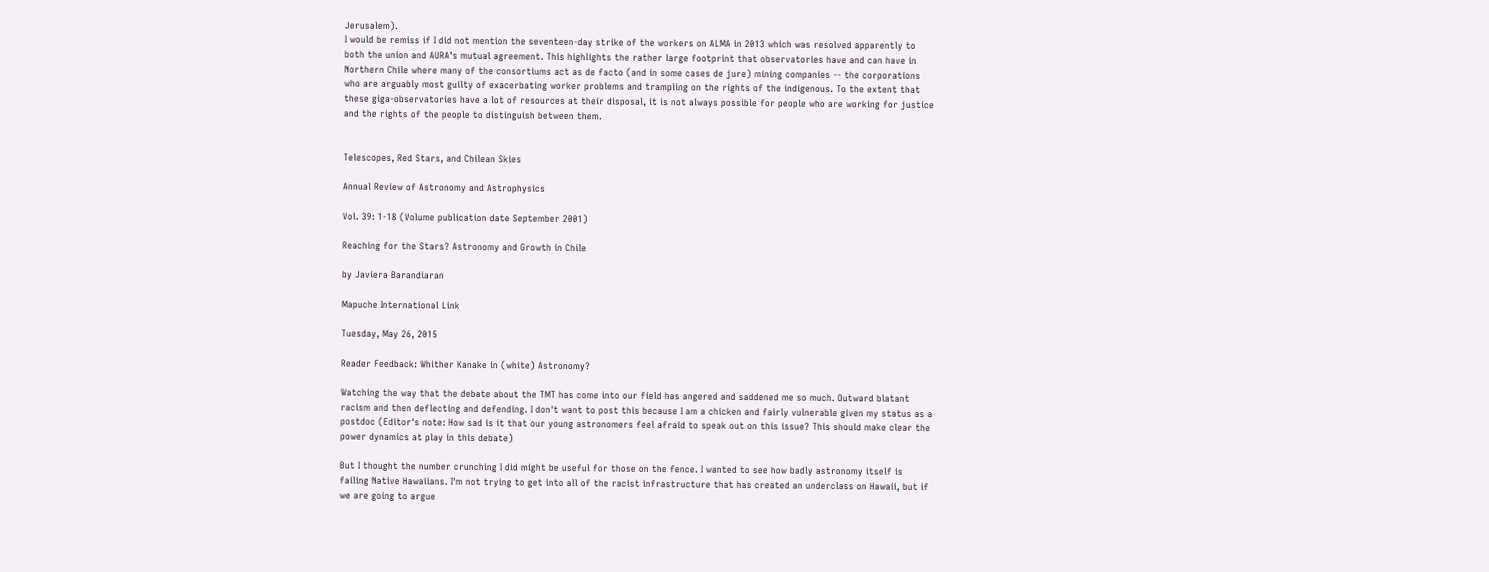Jerusalem).
I would be remiss if I did not mention the seventeen-day strike of the workers on ALMA in 2013 which was resolved apparently to both the union and AURA's mutual agreement. This highlights the rather large footprint that observatories have and can have in Northern Chile where many of the consortiums act as de facto (and in some cases de jure) mining companies -- the corporations who are arguably most guilty of exacerbating worker problems and trampling on the rights of the indigenous. To the extent that these giga-observatories have a lot of resources at their disposal, it is not always possible for people who are working for justice and the rights of the people to distinguish between them.


Telescopes, Red Stars, and Chilean Skies

Annual Review of Astronomy and Astrophysics

Vol. 39: 1-18 (Volume publication date September 2001)

Reaching for the Stars? Astronomy and Growth in Chile

by Javiera Barandiaran

Mapuche International Link

Tuesday, May 26, 2015

Reader Feedback: Whither Kanake in (white) Astronomy?

Watching the way that the debate about the TMT has come into our field has angered and saddened me so much. Outward blatant racism and then deflecting and defending. I don't want to post this because I am a chicken and fairly vulnerable given my status as a postdoc (Editor's note: How sad is it that our young astronomers feel afraid to speak out on this issue? This should make clear the power dynamics at play in this debate)

But I thought the number crunching I did might be useful for those on the fence. I wanted to see how badly astronomy itself is failing Native Hawaiians. I'm not trying to get into all of the racist infrastructure that has created an underclass on Hawaii, but if we are going to argue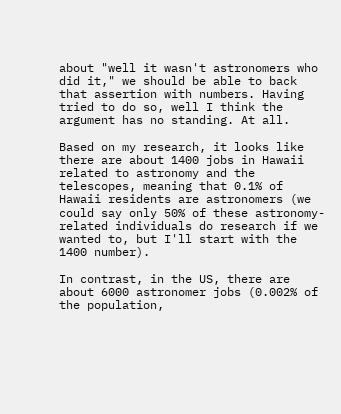about "well it wasn't astronomers who did it," we should be able to back that assertion with numbers. Having tried to do so, well I think the argument has no standing. At all.

Based on my research, it looks like there are about 1400 jobs in Hawaii related to astronomy and the telescopes, meaning that 0.1% of Hawaii residents are astronomers (we could say only 50% of these astronomy-related individuals do research if we wanted to, but I'll start with the 1400 number).

In contrast, in the US, there are about 6000 astronomer jobs (0.002% of the population,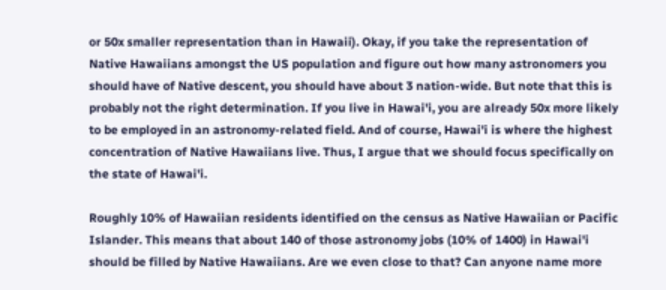or 50x smaller representation than in Hawaii). Okay, if you take the representation of Native Hawaiians amongst the US population and figure out how many astronomers you should have of Native descent, you should have about 3 nation-wide. But note that this is probably not the right determination. If you live in Hawai'i, you are already 50x more likely to be employed in an astronomy-related field. And of course, Hawai'i is where the highest concentration of Native Hawaiians live. Thus, I argue that we should focus specifically on the state of Hawai'i.

Roughly 10% of Hawaiian residents identified on the census as Native Hawaiian or Pacific Islander. This means that about 140 of those astronomy jobs (10% of 1400) in Hawai'i should be filled by Native Hawaiians. Are we even close to that? Can anyone name more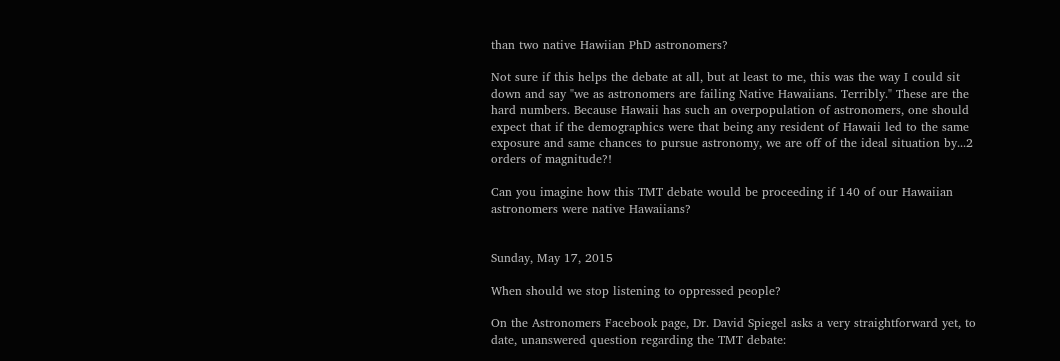than two native Hawiian PhD astronomers?

Not sure if this helps the debate at all, but at least to me, this was the way I could sit down and say "we as astronomers are failing Native Hawaiians. Terribly." These are the hard numbers. Because Hawaii has such an overpopulation of astronomers, one should expect that if the demographics were that being any resident of Hawaii led to the same exposure and same chances to pursue astronomy, we are off of the ideal situation by...2 orders of magnitude?!

Can you imagine how this TMT debate would be proceeding if 140 of our Hawaiian astronomers were native Hawaiians?


Sunday, May 17, 2015

When should we stop listening to oppressed people?

On the Astronomers Facebook page, Dr. David Spiegel asks a very straightforward yet, to date, unanswered question regarding the TMT debate: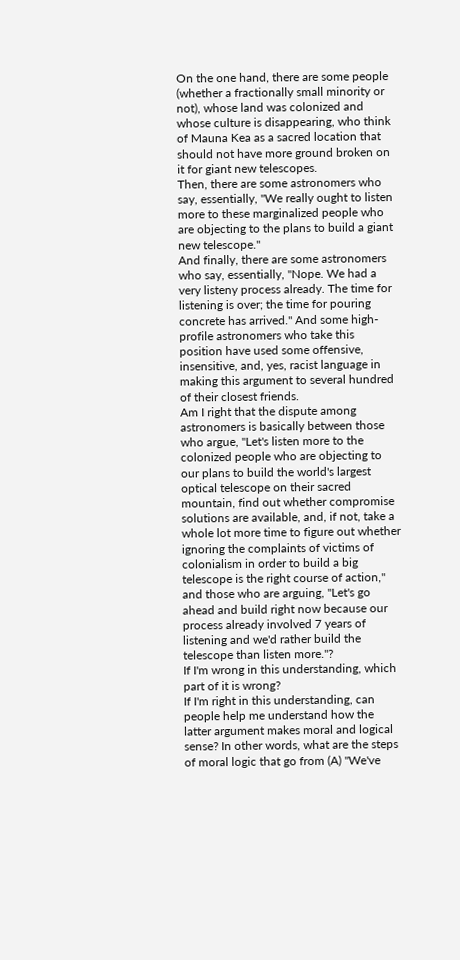On the one hand, there are some people (whether a fractionally small minority or not), whose land was colonized and whose culture is disappearing, who think of Mauna Kea as a sacred location that should not have more ground broken on it for giant new telescopes.
Then, there are some astronomers who say, essentially, "We really ought to listen more to these marginalized people who are objecting to the plans to build a giant new telescope."
And finally, there are some astronomers who say, essentially, "Nope. We had a very listeny process already. The time for listening is over; the time for pouring concrete has arrived." And some high-profile astronomers who take this position have used some offensive, insensitive, and, yes, racist language in making this argument to several hundred of their closest friends.
Am I right that the dispute among astronomers is basically between those who argue, "Let's listen more to the colonized people who are objecting to our plans to build the world's largest optical telescope on their sacred mountain, find out whether compromise solutions are available, and, if not, take a whole lot more time to figure out whether ignoring the complaints of victims of colonialism in order to build a big telescope is the right course of action," and those who are arguing, "Let's go ahead and build right now because our process already involved 7 years of listening and we'd rather build the telescope than listen more."?
If I'm wrong in this understanding, which part of it is wrong?
If I'm right in this understanding, can people help me understand how the latter argument makes moral and logical sense? In other words, what are the steps of moral logic that go from (A) "We've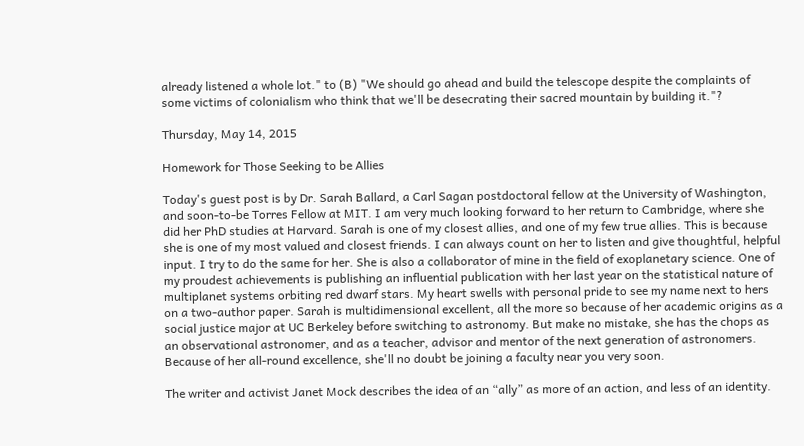already listened a whole lot." to (B) "We should go ahead and build the telescope despite the complaints of some victims of colonialism who think that we'll be desecrating their sacred mountain by building it."?

Thursday, May 14, 2015

Homework for Those Seeking to be Allies

Today's guest post is by Dr. Sarah Ballard, a Carl Sagan postdoctoral fellow at the University of Washington, and soon-to-be Torres Fellow at MIT. I am very much looking forward to her return to Cambridge, where she did her PhD studies at Harvard. Sarah is one of my closest allies, and one of my few true allies. This is because she is one of my most valued and closest friends. I can always count on her to listen and give thoughtful, helpful input. I try to do the same for her. She is also a collaborator of mine in the field of exoplanetary science. One of my proudest achievements is publishing an influential publication with her last year on the statistical nature of multiplanet systems orbiting red dwarf stars. My heart swells with personal pride to see my name next to hers on a two-author paper. Sarah is multidimensional excellent, all the more so because of her academic origins as a social justice major at UC Berkeley before switching to astronomy. But make no mistake, she has the chops as an observational astronomer, and as a teacher, advisor and mentor of the next generation of astronomers. Because of her all-round excellence, she'll no doubt be joining a faculty near you very soon.

The writer and activist Janet Mock describes the idea of an “ally” as more of an action, and less of an identity.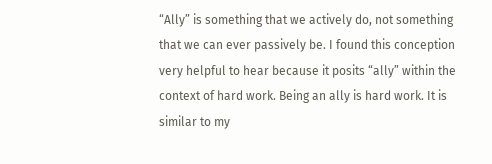“Ally” is something that we actively do, not something that we can ever passively be. I found this conception very helpful to hear because it posits “ally” within the context of hard work. Being an ally is hard work. It is similar to my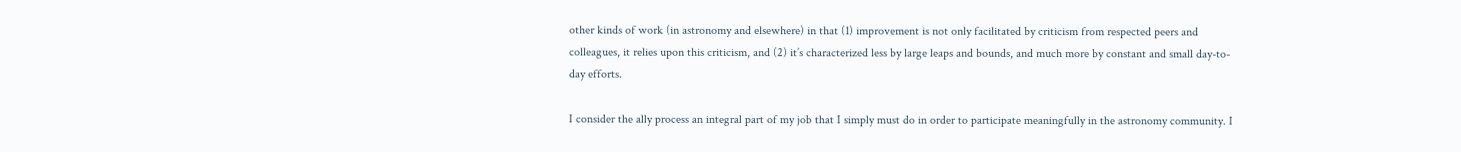other kinds of work (in astronomy and elsewhere) in that (1) improvement is not only facilitated by criticism from respected peers and colleagues, it relies upon this criticism, and (2) it’s characterized less by large leaps and bounds, and much more by constant and small day-to-day efforts.

I consider the ally process an integral part of my job that I simply must do in order to participate meaningfully in the astronomy community. I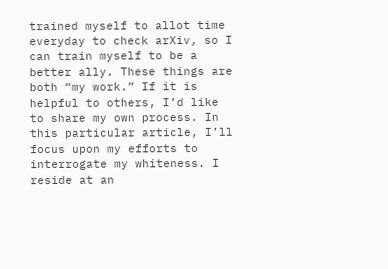trained myself to allot time everyday to check arXiv, so I can train myself to be a better ally. These things are both “my work.” If it is helpful to others, I’d like to share my own process. In this particular article, I’ll focus upon my efforts to interrogate my whiteness. I reside at an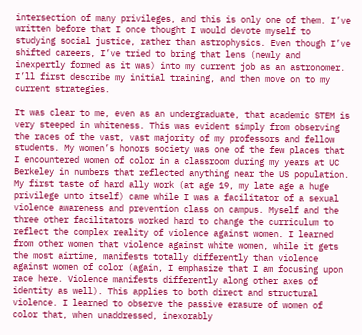intersection of many privileges, and this is only one of them. I’ve written before that I once thought I would devote myself to studying social justice, rather than astrophysics. Even though I’ve shifted careers, I’ve tried to bring that lens (newly and inexpertly formed as it was) into my current job as an astronomer. I’ll first describe my initial training, and then move on to my current strategies.

It was clear to me, even as an undergraduate, that academic STEM is very steeped in whiteness. This was evident simply from observing the races of the vast, vast majority of my professors and fellow students. My women’s honors society was one of the few places that I encountered women of color in a classroom during my years at UC Berkeley in numbers that reflected anything near the US population. My first taste of hard ally work (at age 19, my late age a huge privilege unto itself) came while I was a facilitator of a sexual violence awareness and prevention class on campus. Myself and the three other facilitators worked hard to change the curriculum to reflect the complex reality of violence against women. I learned from other women that violence against white women, while it gets the most airtime, manifests totally differently than violence against women of color (again, I emphasize that I am focusing upon race here. Violence manifests differently along other axes of identity as well). This applies to both direct and structural violence. I learned to observe the passive erasure of women of color that, when unaddressed, inexorably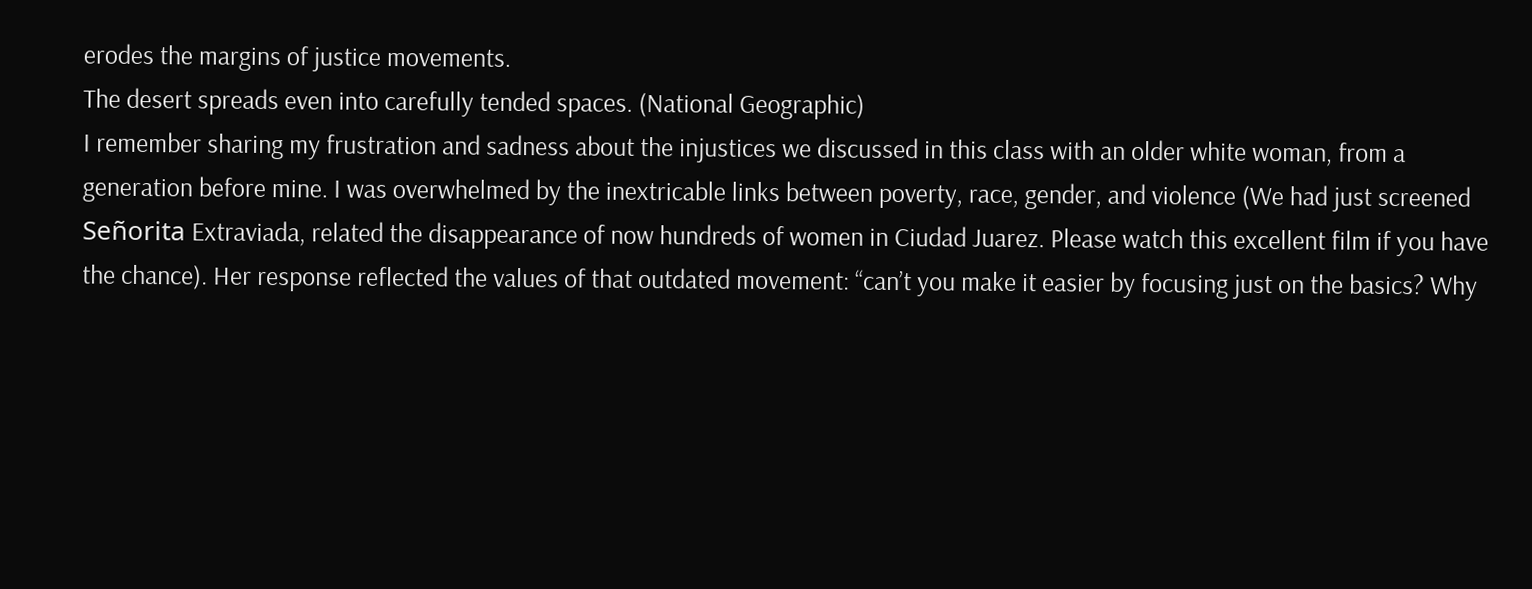erodes the margins of justice movements.
The desert spreads even into carefully tended spaces. (National Geographic)
I remember sharing my frustration and sadness about the injustices we discussed in this class with an older white woman, from a generation before mine. I was overwhelmed by the inextricable links between poverty, race, gender, and violence (We had just screened Señorita Extraviada, related the disappearance of now hundreds of women in Ciudad Juarez. Please watch this excellent film if you have the chance). Her response reflected the values of that outdated movement: “can’t you make it easier by focusing just on the basics? Why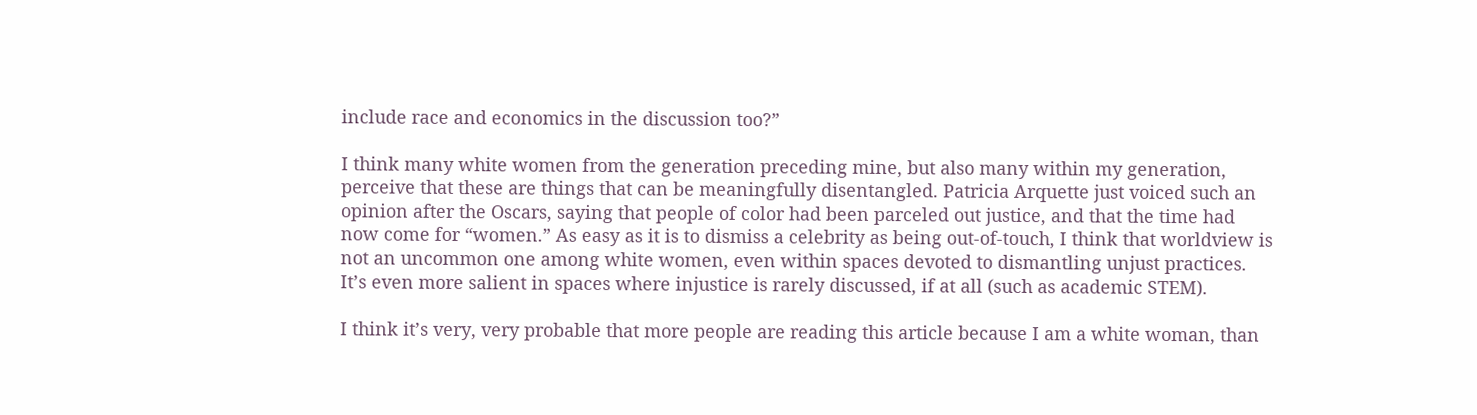include race and economics in the discussion too?”

I think many white women from the generation preceding mine, but also many within my generation, perceive that these are things that can be meaningfully disentangled. Patricia Arquette just voiced such an opinion after the Oscars, saying that people of color had been parceled out justice, and that the time had now come for “women.” As easy as it is to dismiss a celebrity as being out-of-touch, I think that worldview is not an uncommon one among white women, even within spaces devoted to dismantling unjust practices. It’s even more salient in spaces where injustice is rarely discussed, if at all (such as academic STEM).

I think it’s very, very probable that more people are reading this article because I am a white woman, than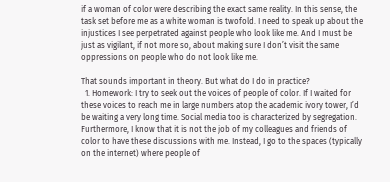if a woman of color were describing the exact same reality. In this sense, the task set before me as a white woman is twofold. I need to speak up about the injustices I see perpetrated against people who look like me. And I must be just as vigilant, if not more so, about making sure I don’t visit the same oppressions on people who do not look like me.

That sounds important in theory. But what do I do in practice?
  1. Homework: I try to seek out the voices of people of color. If I waited for these voices to reach me in large numbers atop the academic ivory tower, I’d be waiting a very long time. Social media too is characterized by segregation. Furthermore, I know that it is not the job of my colleagues and friends of color to have these discussions with me. Instead, I go to the spaces (typically on the internet) where people of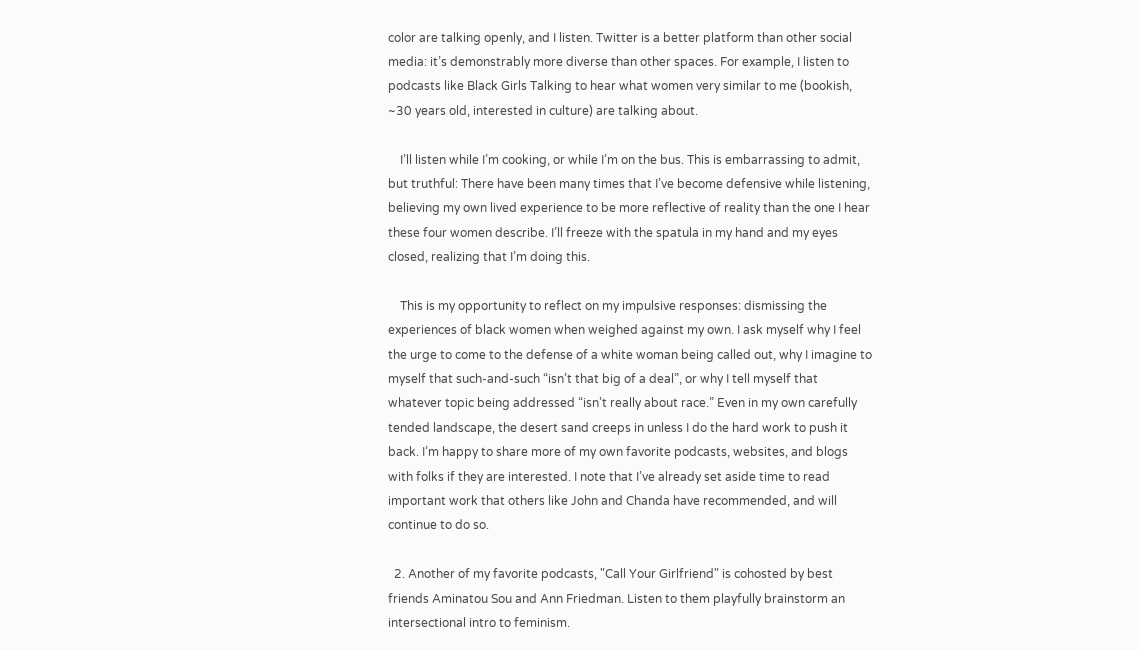color are talking openly, and I listen. Twitter is a better platform than other social media: it’s demonstrably more diverse than other spaces. For example, I listen to podcasts like Black Girls Talking to hear what women very similar to me (bookish, ~30 years old, interested in culture) are talking about.

    I’ll listen while I’m cooking, or while I’m on the bus. This is embarrassing to admit, but truthful: There have been many times that I’ve become defensive while listening, believing my own lived experience to be more reflective of reality than the one I hear these four women describe. I’ll freeze with the spatula in my hand and my eyes closed, realizing that I’m doing this.

    This is my opportunity to reflect on my impulsive responses: dismissing the experiences of black women when weighed against my own. I ask myself why I feel the urge to come to the defense of a white woman being called out, why I imagine to myself that such-and-such “isn’t that big of a deal”, or why I tell myself that whatever topic being addressed “isn’t really about race.” Even in my own carefully tended landscape, the desert sand creeps in unless I do the hard work to push it back. I’m happy to share more of my own favorite podcasts, websites, and blogs with folks if they are interested. I note that I’ve already set aside time to read important work that others like John and Chanda have recommended, and will continue to do so.

  2. Another of my favorite podcasts, "Call Your Girlfriend" is cohosted by best friends Aminatou Sou and Ann Friedman. Listen to them playfully brainstorm an intersectional intro to feminism.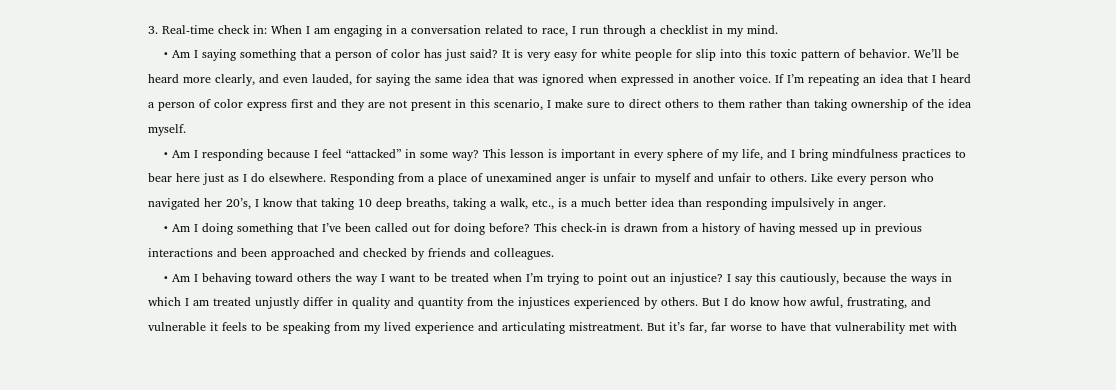3. Real-time check in: When I am engaging in a conversation related to race, I run through a checklist in my mind.
    • Am I saying something that a person of color has just said? It is very easy for white people for slip into this toxic pattern of behavior. We’ll be heard more clearly, and even lauded, for saying the same idea that was ignored when expressed in another voice. If I’m repeating an idea that I heard a person of color express first and they are not present in this scenario, I make sure to direct others to them rather than taking ownership of the idea myself.
    • Am I responding because I feel “attacked” in some way? This lesson is important in every sphere of my life, and I bring mindfulness practices to bear here just as I do elsewhere. Responding from a place of unexamined anger is unfair to myself and unfair to others. Like every person who navigated her 20’s, I know that taking 10 deep breaths, taking a walk, etc., is a much better idea than responding impulsively in anger.
    • Am I doing something that I’ve been called out for doing before? This check-in is drawn from a history of having messed up in previous interactions and been approached and checked by friends and colleagues.
    • Am I behaving toward others the way I want to be treated when I’m trying to point out an injustice? I say this cautiously, because the ways in which I am treated unjustly differ in quality and quantity from the injustices experienced by others. But I do know how awful, frustrating, and vulnerable it feels to be speaking from my lived experience and articulating mistreatment. But it’s far, far worse to have that vulnerability met with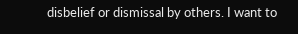disbelief or dismissal by others. I want to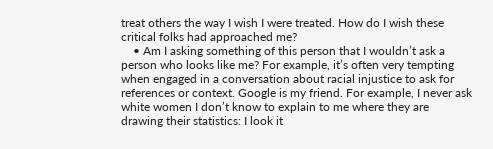treat others the way I wish I were treated. How do I wish these critical folks had approached me?
    • Am I asking something of this person that I wouldn’t ask a person who looks like me? For example, it’s often very tempting when engaged in a conversation about racial injustice to ask for references or context. Google is my friend. For example, I never ask white women I don’t know to explain to me where they are drawing their statistics: I look it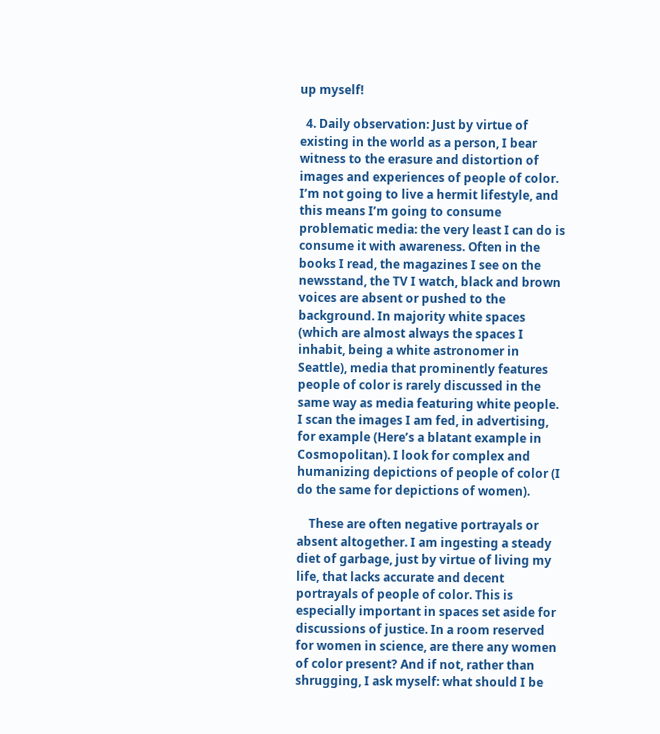up myself!

  4. Daily observation: Just by virtue of existing in the world as a person, I bear witness to the erasure and distortion of images and experiences of people of color. I’m not going to live a hermit lifestyle, and this means I’m going to consume problematic media: the very least I can do is consume it with awareness. Often in the books I read, the magazines I see on the newsstand, the TV I watch, black and brown voices are absent or pushed to the background. In majority white spaces (which are almost always the spaces I inhabit, being a white astronomer in Seattle), media that prominently features people of color is rarely discussed in the same way as media featuring white people. I scan the images I am fed, in advertising, for example (Here’s a blatant example in Cosmopolitan). I look for complex and humanizing depictions of people of color (I do the same for depictions of women).

    These are often negative portrayals or absent altogether. I am ingesting a steady diet of garbage, just by virtue of living my life, that lacks accurate and decent portrayals of people of color. This is especially important in spaces set aside for discussions of justice. In a room reserved for women in science, are there any women of color present? And if not, rather than shrugging, I ask myself: what should I be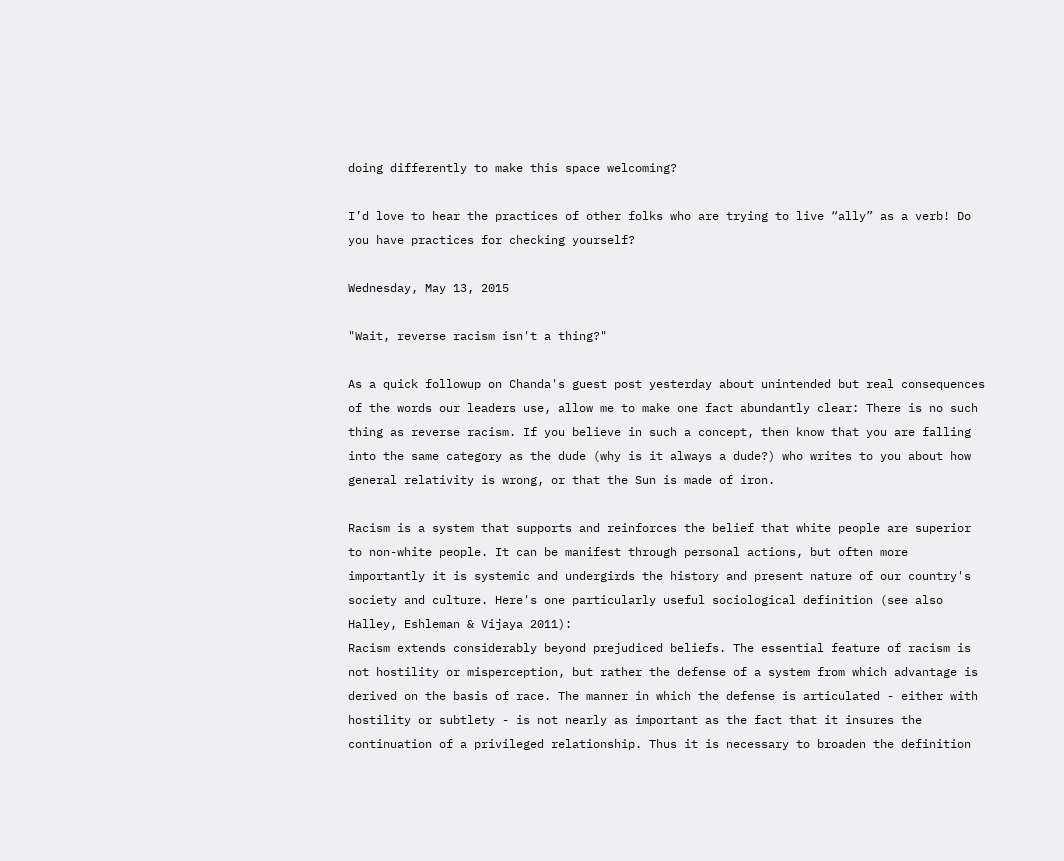doing differently to make this space welcoming?

I’d love to hear the practices of other folks who are trying to live “ally” as a verb! Do you have practices for checking yourself?

Wednesday, May 13, 2015

"Wait, reverse racism isn't a thing?"

As a quick followup on Chanda's guest post yesterday about unintended but real consequences of the words our leaders use, allow me to make one fact abundantly clear: There is no such thing as reverse racism. If you believe in such a concept, then know that you are falling into the same category as the dude (why is it always a dude?) who writes to you about how general relativity is wrong, or that the Sun is made of iron.

Racism is a system that supports and reinforces the belief that white people are superior to non-white people. It can be manifest through personal actions, but often more importantly it is systemic and undergirds the history and present nature of our country's society and culture. Here's one particularly useful sociological definition (see also Halley, Eshleman & Vijaya 2011):
Racism extends considerably beyond prejudiced beliefs. The essential feature of racism is not hostility or misperception, but rather the defense of a system from which advantage is derived on the basis of race. The manner in which the defense is articulated - either with hostility or subtlety - is not nearly as important as the fact that it insures the continuation of a privileged relationship. Thus it is necessary to broaden the definition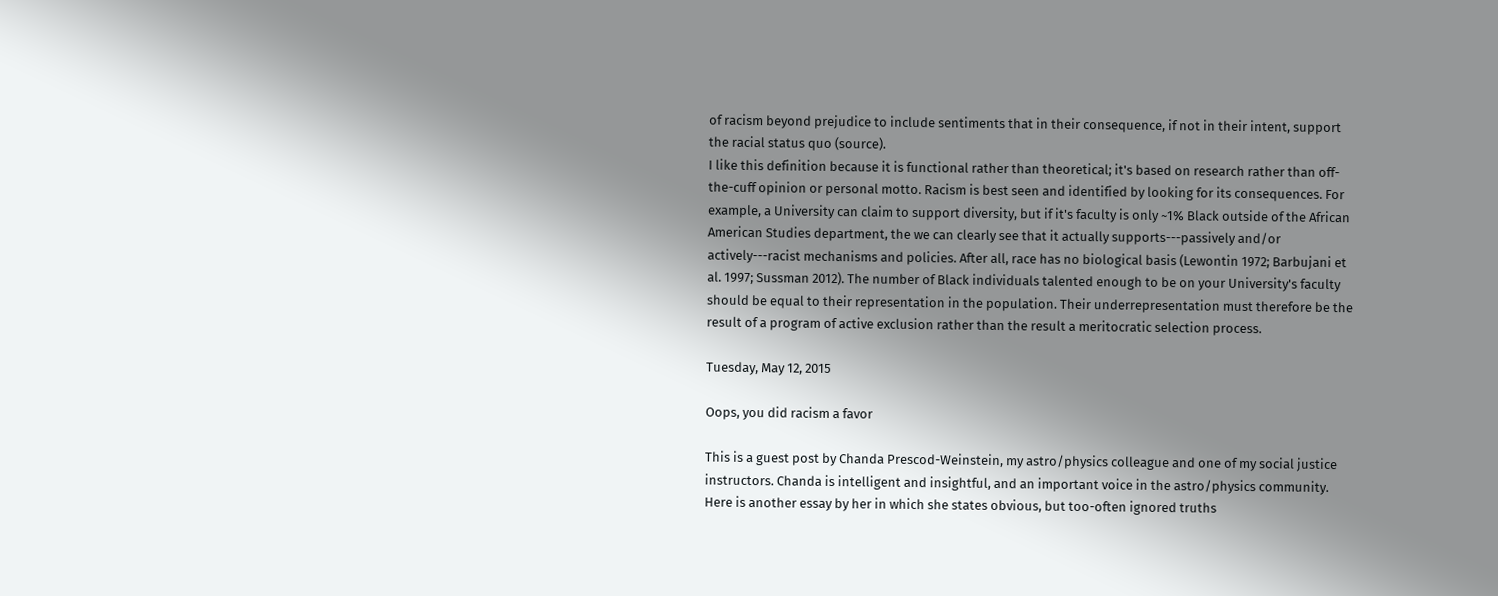of racism beyond prejudice to include sentiments that in their consequence, if not in their intent, support the racial status quo (source).
I like this definition because it is functional rather than theoretical; it's based on research rather than off-the-cuff opinion or personal motto. Racism is best seen and identified by looking for its consequences. For example, a University can claim to support diversity, but if it's faculty is only ~1% Black outside of the African American Studies department, the we can clearly see that it actually supports---passively and/or actively---racist mechanisms and policies. After all, race has no biological basis (Lewontin 1972; Barbujani et al. 1997; Sussman 2012). The number of Black individuals talented enough to be on your University's faculty should be equal to their representation in the population. Their underrepresentation must therefore be the result of a program of active exclusion rather than the result a meritocratic selection process.

Tuesday, May 12, 2015

Oops, you did racism a favor

This is a guest post by Chanda Prescod-Weinstein, my astro/physics colleague and one of my social justice instructors. Chanda is intelligent and insightful, and an important voice in the astro/physics community. Here is another essay by her in which she states obvious, but too-often ignored truths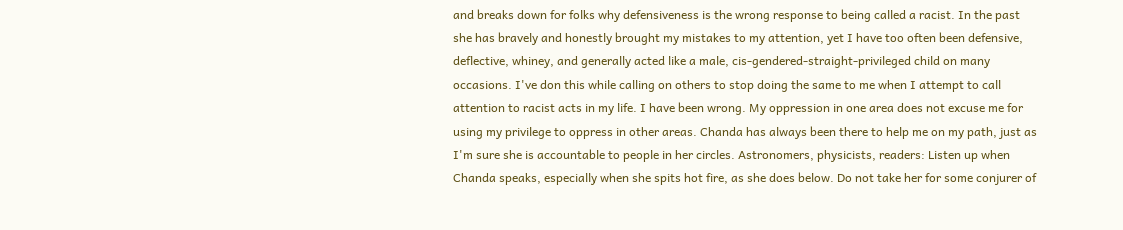and breaks down for folks why defensiveness is the wrong response to being called a racist. In the past she has bravely and honestly brought my mistakes to my attention, yet I have too often been defensive, deflective, whiney, and generally acted like a male, cis-gendered-straight-privileged child on many occasions. I've don this while calling on others to stop doing the same to me when I attempt to call attention to racist acts in my life. I have been wrong. My oppression in one area does not excuse me for using my privilege to oppress in other areas. Chanda has always been there to help me on my path, just as I'm sure she is accountable to people in her circles. Astronomers, physicists, readers: Listen up when Chanda speaks, especially when she spits hot fire, as she does below. Do not take her for some conjurer of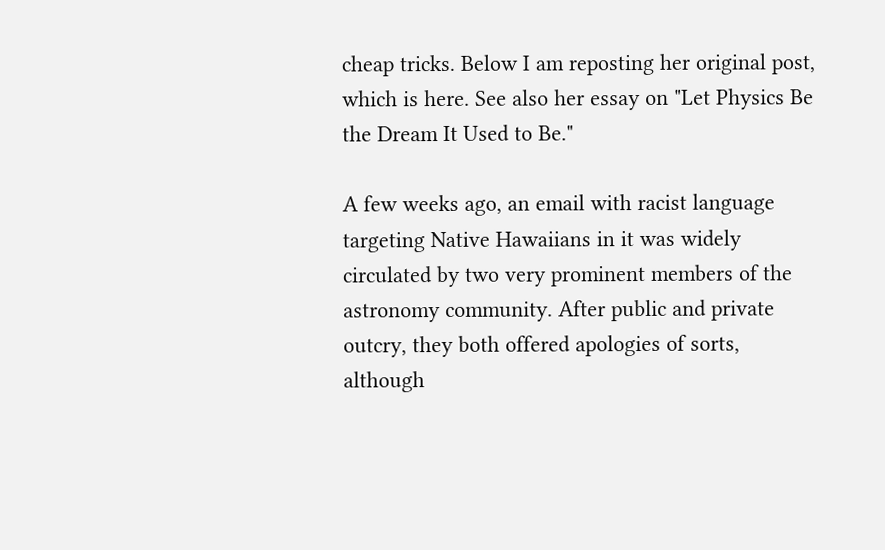cheap tricks. Below I am reposting her original post, which is here. See also her essay on "Let Physics Be the Dream It Used to Be."

A few weeks ago, an email with racist language targeting Native Hawaiians in it was widely circulated by two very prominent members of the astronomy community. After public and private outcry, they both offered apologies of sorts, although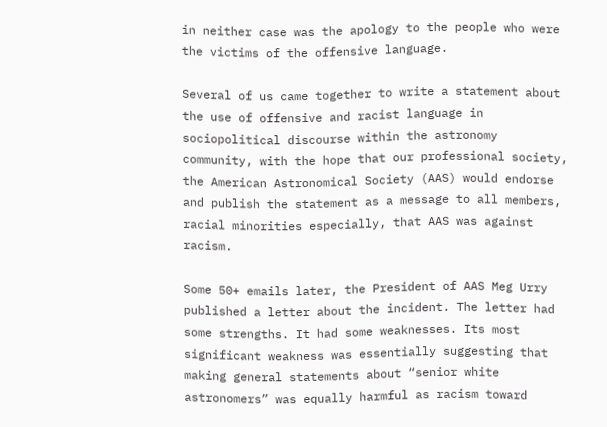in neither case was the apology to the people who were the victims of the offensive language.

Several of us came together to write a statement about the use of offensive and racist language in sociopolitical discourse within the astronomy community, with the hope that our professional society, the American Astronomical Society (AAS) would endorse and publish the statement as a message to all members, racial minorities especially, that AAS was against racism.

Some 50+ emails later, the President of AAS Meg Urry published a letter about the incident. The letter had some strengths. It had some weaknesses. Its most significant weakness was essentially suggesting that making general statements about “senior white astronomers” was equally harmful as racism toward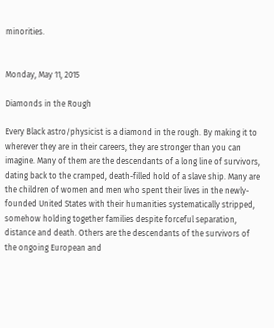minorities.


Monday, May 11, 2015

Diamonds in the Rough

Every Black astro/physicist is a diamond in the rough. By making it to wherever they are in their careers, they are stronger than you can imagine. Many of them are the descendants of a long line of survivors, dating back to the cramped, death-filled hold of a slave ship. Many are the children of women and men who spent their lives in the newly-founded United States with their humanities systematically stripped, somehow holding together families despite forceful separation, distance and death. Others are the descendants of the survivors of the ongoing European and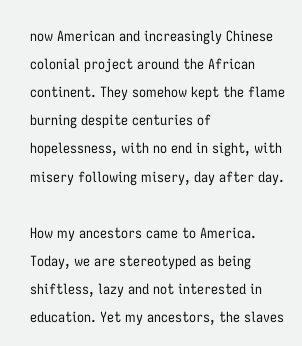now American and increasingly Chinese colonial project around the African continent. They somehow kept the flame burning despite centuries of hopelessness, with no end in sight, with misery following misery, day after day.

How my ancestors came to America.
Today, we are stereotyped as being shiftless, lazy and not interested in education. Yet my ancestors, the slaves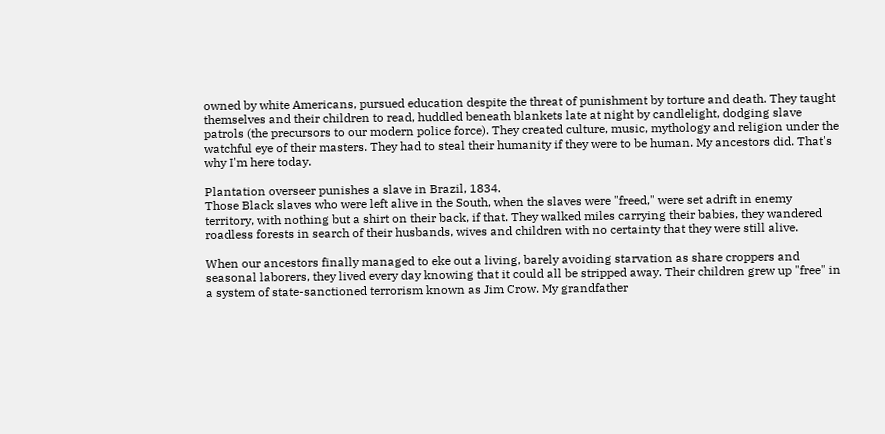owned by white Americans, pursued education despite the threat of punishment by torture and death. They taught themselves and their children to read, huddled beneath blankets late at night by candlelight, dodging slave patrols (the precursors to our modern police force). They created culture, music, mythology and religion under the watchful eye of their masters. They had to steal their humanity if they were to be human. My ancestors did. That's why I'm here today.

Plantation overseer punishes a slave in Brazil, 1834.
Those Black slaves who were left alive in the South, when the slaves were "freed," were set adrift in enemy territory, with nothing but a shirt on their back, if that. They walked miles carrying their babies, they wandered roadless forests in search of their husbands, wives and children with no certainty that they were still alive.

When our ancestors finally managed to eke out a living, barely avoiding starvation as share croppers and seasonal laborers, they lived every day knowing that it could all be stripped away. Their children grew up "free" in a system of state-sanctioned terrorism known as Jim Crow. My grandfather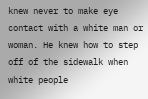knew never to make eye contact with a white man or woman. He knew how to step off of the sidewalk when white people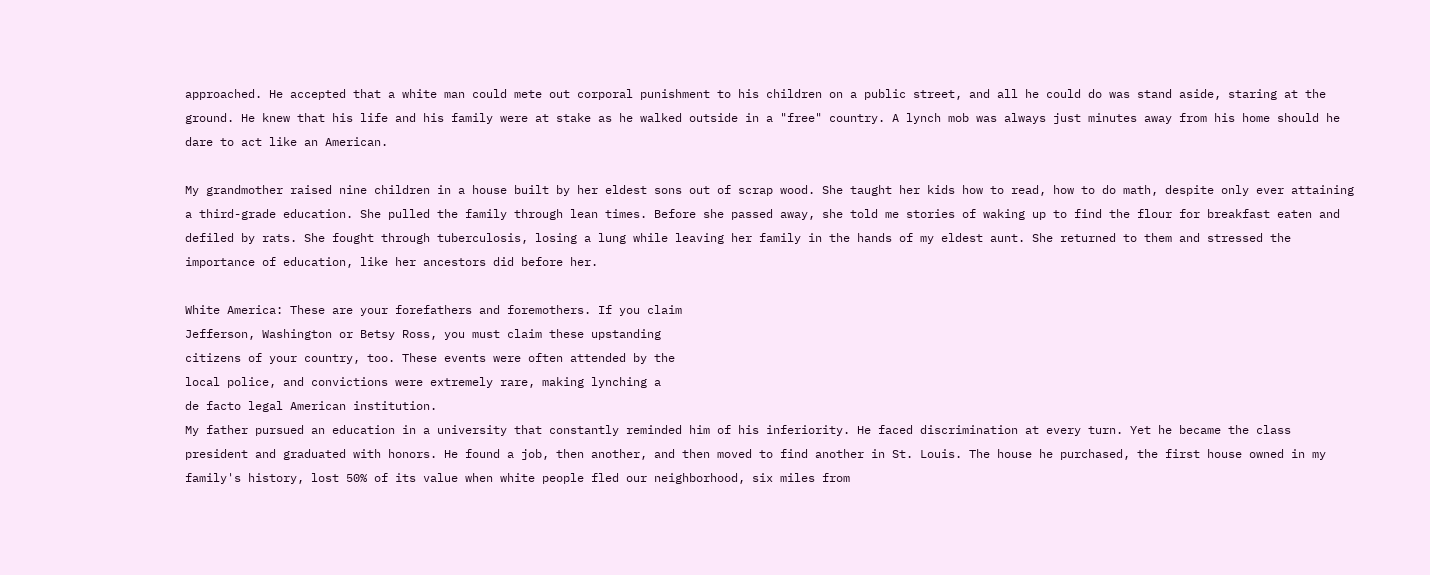approached. He accepted that a white man could mete out corporal punishment to his children on a public street, and all he could do was stand aside, staring at the ground. He knew that his life and his family were at stake as he walked outside in a "free" country. A lynch mob was always just minutes away from his home should he dare to act like an American.

My grandmother raised nine children in a house built by her eldest sons out of scrap wood. She taught her kids how to read, how to do math, despite only ever attaining a third-grade education. She pulled the family through lean times. Before she passed away, she told me stories of waking up to find the flour for breakfast eaten and defiled by rats. She fought through tuberculosis, losing a lung while leaving her family in the hands of my eldest aunt. She returned to them and stressed the importance of education, like her ancestors did before her.

White America: These are your forefathers and foremothers. If you claim
Jefferson, Washington or Betsy Ross, you must claim these upstanding
citizens of your country, too. These events were often attended by the
local police, and convictions were extremely rare, making lynching a
de facto legal American institution.
My father pursued an education in a university that constantly reminded him of his inferiority. He faced discrimination at every turn. Yet he became the class president and graduated with honors. He found a job, then another, and then moved to find another in St. Louis. The house he purchased, the first house owned in my family's history, lost 50% of its value when white people fled our neighborhood, six miles from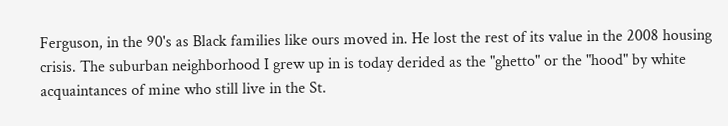Ferguson, in the 90's as Black families like ours moved in. He lost the rest of its value in the 2008 housing crisis. The suburban neighborhood I grew up in is today derided as the "ghetto" or the "hood" by white acquaintances of mine who still live in the St.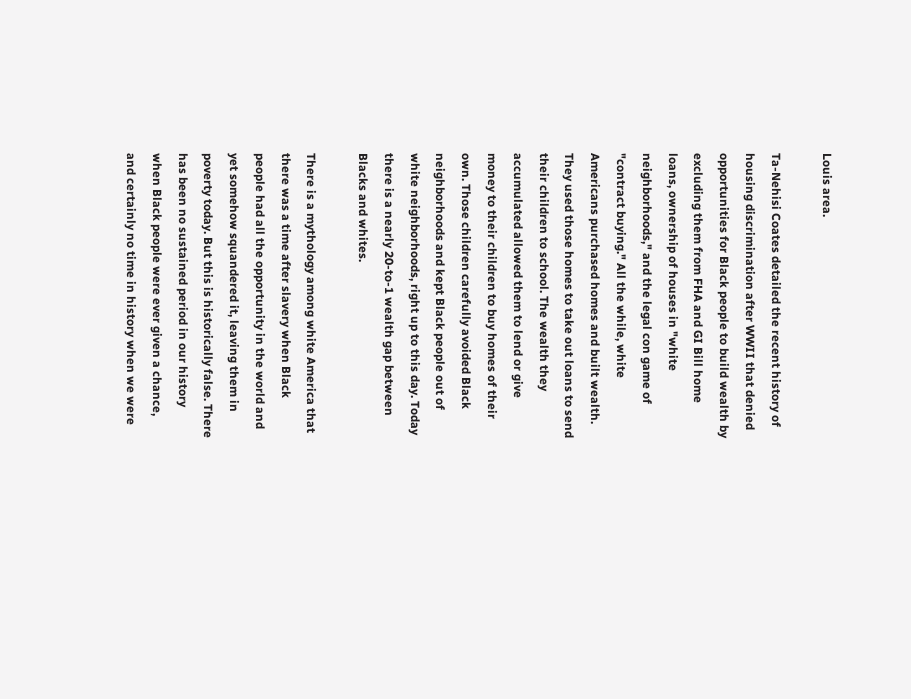Louis area.

Ta-Nehisi Coates detailed the recent history of housing discrimination after WWII that denied opportunities for Black people to build wealth by excluding them from FHA and GI Bill home loans, ownership of houses in "white neighborhoods," and the legal con game of "contract buying." All the while, white Americans purchased homes and built wealth. They used those homes to take out loans to send their children to school. The wealth they accumulated allowed them to lend or give money to their children to buy homes of their own. Those children carefully avoided Black neighborhoods and kept Black people out of white neighborhoods, right up to this day. Today there is a nearly 20-to-1 wealth gap between Blacks and whites.

There is a mythology among white America that there was a time after slavery when Black people had all the opportunity in the world and yet somehow squandered it, leaving them in poverty today. But this is historically false. There has been no sustained period in our history when Black people were ever given a chance, and certainly no time in history when we were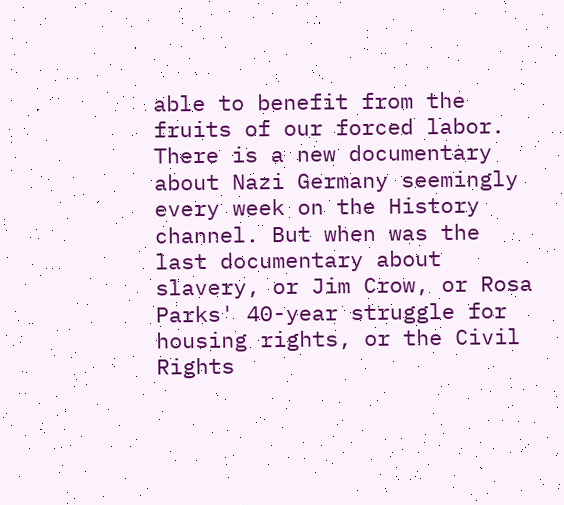able to benefit from the fruits of our forced labor. There is a new documentary about Nazi Germany seemingly every week on the History channel. But when was the last documentary about slavery, or Jim Crow, or Rosa Parks' 40-year struggle for housing rights, or the Civil Rights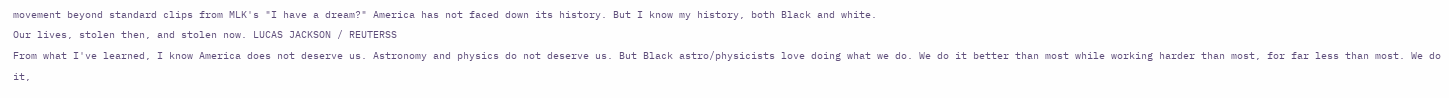movement beyond standard clips from MLK's "I have a dream?" America has not faced down its history. But I know my history, both Black and white.
Our lives, stolen then, and stolen now. LUCAS JACKSON / REUTERSS
From what I've learned, I know America does not deserve us. Astronomy and physics do not deserve us. But Black astro/physicists love doing what we do. We do it better than most while working harder than most, for far less than most. We do it,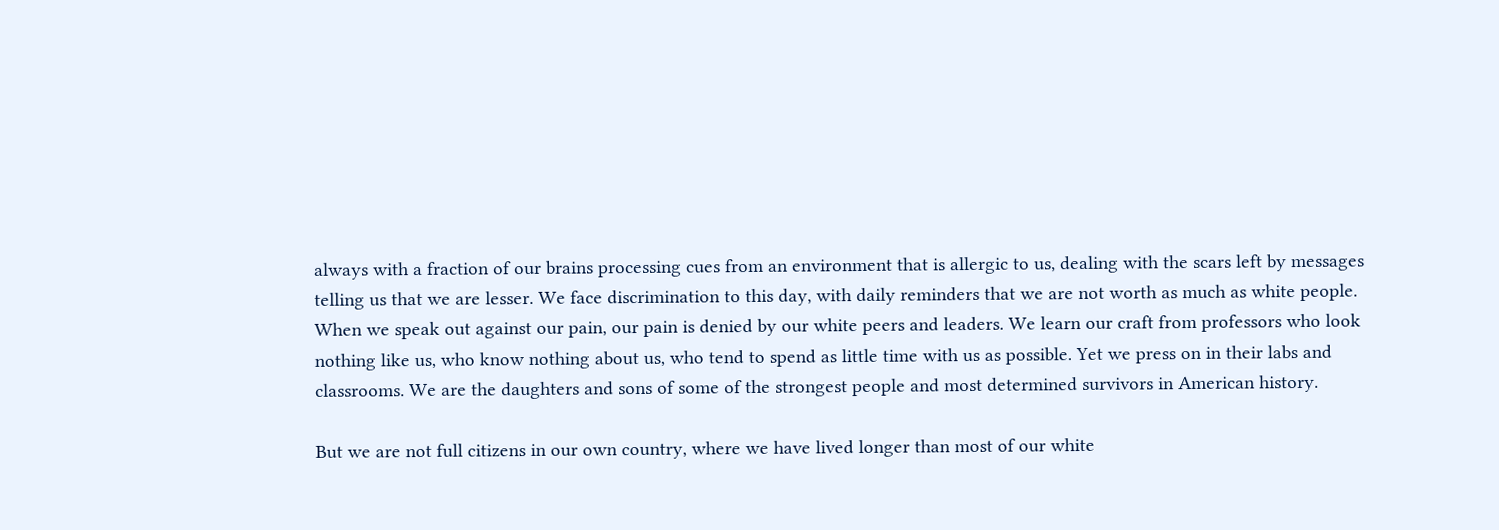always with a fraction of our brains processing cues from an environment that is allergic to us, dealing with the scars left by messages telling us that we are lesser. We face discrimination to this day, with daily reminders that we are not worth as much as white people. When we speak out against our pain, our pain is denied by our white peers and leaders. We learn our craft from professors who look nothing like us, who know nothing about us, who tend to spend as little time with us as possible. Yet we press on in their labs and classrooms. We are the daughters and sons of some of the strongest people and most determined survivors in American history.

But we are not full citizens in our own country, where we have lived longer than most of our white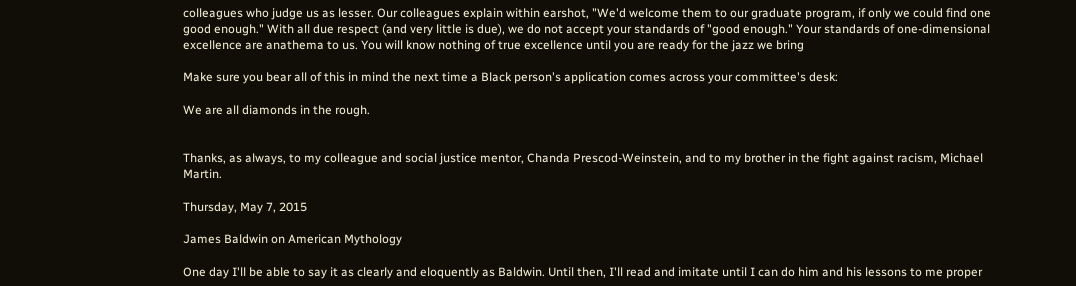colleagues who judge us as lesser. Our colleagues explain within earshot, "We'd welcome them to our graduate program, if only we could find one good enough." With all due respect (and very little is due), we do not accept your standards of "good enough." Your standards of one-dimensional excellence are anathema to us. You will know nothing of true excellence until you are ready for the jazz we bring

Make sure you bear all of this in mind the next time a Black person's application comes across your committee's desk:

We are all diamonds in the rough.


Thanks, as always, to my colleague and social justice mentor, Chanda Prescod-Weinstein, and to my brother in the fight against racism, Michael Martin.

Thursday, May 7, 2015

James Baldwin on American Mythology

One day I'll be able to say it as clearly and eloquently as Baldwin. Until then, I'll read and imitate until I can do him and his lessons to me proper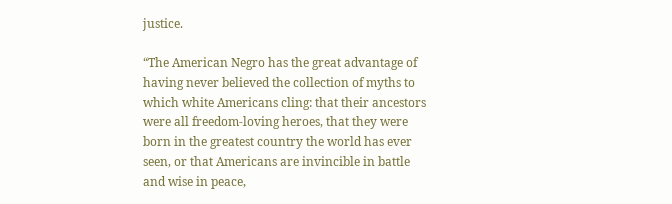justice.

“The American Negro has the great advantage of having never believed the collection of myths to which white Americans cling: that their ancestors were all freedom-loving heroes, that they were born in the greatest country the world has ever seen, or that Americans are invincible in battle and wise in peace,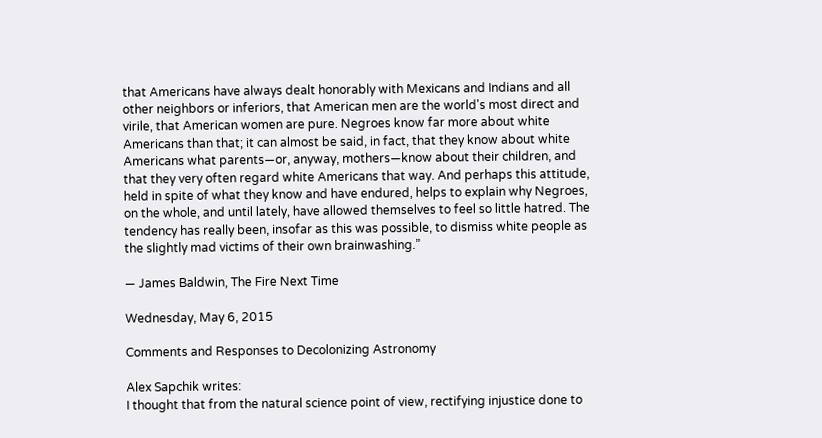that Americans have always dealt honorably with Mexicans and Indians and all other neighbors or inferiors, that American men are the world's most direct and virile, that American women are pure. Negroes know far more about white Americans than that; it can almost be said, in fact, that they know about white Americans what parents—or, anyway, mothers—know about their children, and that they very often regard white Americans that way. And perhaps this attitude, held in spite of what they know and have endured, helps to explain why Negroes, on the whole, and until lately, have allowed themselves to feel so little hatred. The tendency has really been, insofar as this was possible, to dismiss white people as the slightly mad victims of their own brainwashing.”

― James Baldwin, The Fire Next Time

Wednesday, May 6, 2015

Comments and Responses to Decolonizing Astronomy

Alex Sapchik writes:
I thought that from the natural science point of view, rectifying injustice done to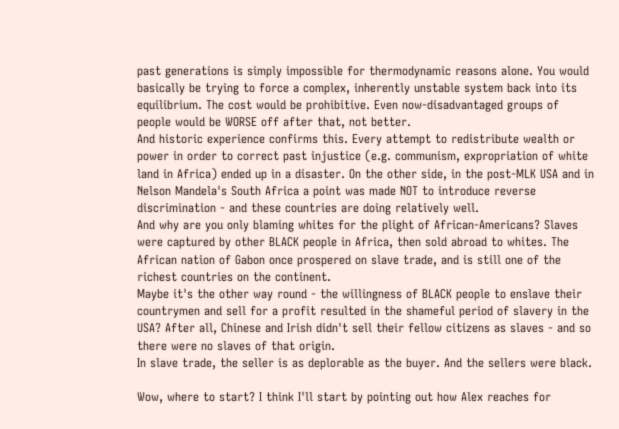past generations is simply impossible for thermodynamic reasons alone. You would basically be trying to force a complex, inherently unstable system back into its equilibrium. The cost would be prohibitive. Even now-disadvantaged groups of people would be WORSE off after that, not better.
And historic experience confirms this. Every attempt to redistribute wealth or power in order to correct past injustice (e.g. communism, expropriation of white land in Africa) ended up in a disaster. On the other side, in the post-MLK USA and in Nelson Mandela's South Africa a point was made NOT to introduce reverse discrimination - and these countries are doing relatively well.
And why are you only blaming whites for the plight of African-Americans? Slaves were captured by other BLACK people in Africa, then sold abroad to whites. The African nation of Gabon once prospered on slave trade, and is still one of the richest countries on the continent.
Maybe it's the other way round - the willingness of BLACK people to enslave their countrymen and sell for a profit resulted in the shameful period of slavery in the USA? After all, Chinese and Irish didn't sell their fellow citizens as slaves - and so there were no slaves of that origin.
In slave trade, the seller is as deplorable as the buyer. And the sellers were black.

Wow, where to start? I think I'll start by pointing out how Alex reaches for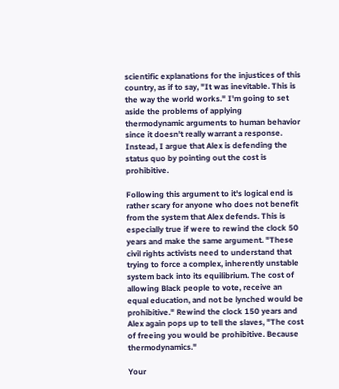scientific explanations for the injustices of this country, as if to say, "It was inevitable. This is the way the world works." I'm going to set aside the problems of applying thermodynamic arguments to human behavior since it doesn't really warrant a response. Instead, I argue that Alex is defending the status quo by pointing out the cost is prohibitive.

Following this argument to it's logical end is rather scary for anyone who does not benefit from the system that Alex defends. This is especially true if were to rewind the clock 50 years and make the same argument. "These civil rights activists need to understand that trying to force a complex, inherently unstable system back into its equilibrium. The cost of allowing Black people to vote, receive an equal education, and not be lynched would be prohibitive." Rewind the clock 150 years and Alex again pops up to tell the slaves, "The cost of freeing you would be prohibitive. Because thermodynamics."

Your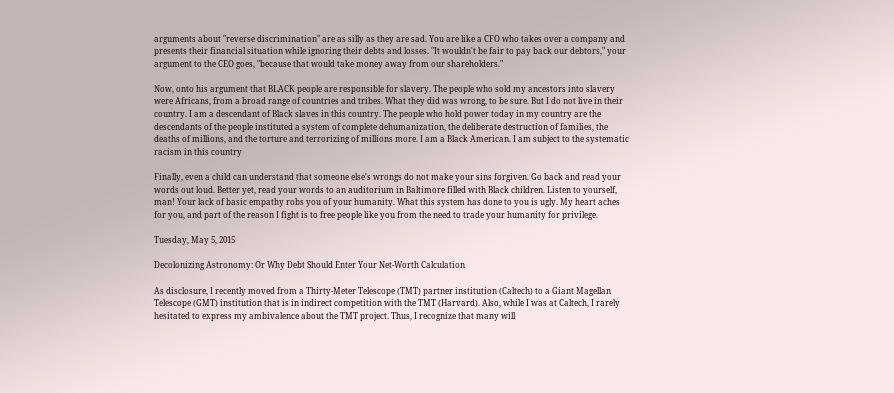arguments about "reverse discrimination" are as silly as they are sad. You are like a CFO who takes over a company and presents their financial situation while ignoring their debts and losses. "It wouldn't be fair to pay back our debtors," your argument to the CEO goes, "because that would take money away from our shareholders."

Now, onto his argument that BLACK people are responsible for slavery. The people who sold my ancestors into slavery were Africans, from a broad range of countries and tribes. What they did was wrong, to be sure. But I do not live in their country. I am a descendant of Black slaves in this country. The people who hold power today in my country are the descendants of the people instituted a system of complete dehumanization, the deliberate destruction of families, the deaths of millions, and the torture and terrorizing of millions more. I am a Black American. I am subject to the systematic racism in this country

Finally, even a child can understand that someone else's wrongs do not make your sins forgiven. Go back and read your words out loud. Better yet, read your words to an auditorium in Baltimore filled with Black children. Listen to yourself, man! Your lack of basic empathy robs you of your humanity. What this system has done to you is ugly. My heart aches for you, and part of the reason I fight is to free people like you from the need to trade your humanity for privilege.

Tuesday, May 5, 2015

Decolonizing Astronomy: Or Why Debt Should Enter Your Net-Worth Calculation

As disclosure, I recently moved from a Thirty-Meter Telescope (TMT) partner institution (Caltech) to a Giant Magellan Telescope (GMT) institution that is in indirect competition with the TMT (Harvard). Also, while I was at Caltech, I rarely hesitated to express my ambivalence about the TMT project. Thus, I recognize that many will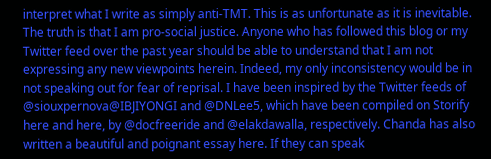interpret what I write as simply anti-TMT. This is as unfortunate as it is inevitable. The truth is that I am pro-social justice. Anyone who has followed this blog or my Twitter feed over the past year should be able to understand that I am not expressing any new viewpoints herein. Indeed, my only inconsistency would be in not speaking out for fear of reprisal. I have been inspired by the Twitter feeds of @siouxpernova@IBJIYONGI and @DNLee5, which have been compiled on Storify here and here, by @docfreeride and @elakdawalla, respectively. Chanda has also written a beautiful and poignant essay here. If they can speak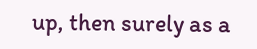up, then surely as a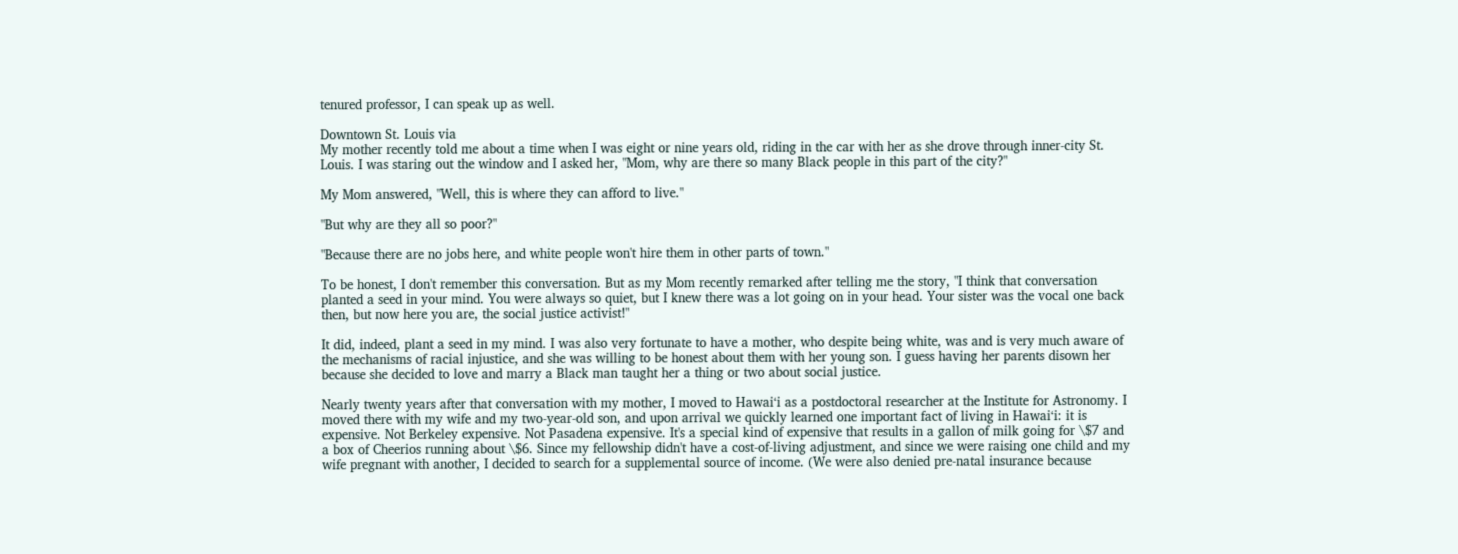tenured professor, I can speak up as well.

Downtown St. Louis via
My mother recently told me about a time when I was eight or nine years old, riding in the car with her as she drove through inner-city St. Louis. I was staring out the window and I asked her, "Mom, why are there so many Black people in this part of the city?"

My Mom answered, "Well, this is where they can afford to live."

"But why are they all so poor?"

"Because there are no jobs here, and white people won't hire them in other parts of town."

To be honest, I don't remember this conversation. But as my Mom recently remarked after telling me the story, "I think that conversation planted a seed in your mind. You were always so quiet, but I knew there was a lot going on in your head. Your sister was the vocal one back then, but now here you are, the social justice activist!"

It did, indeed, plant a seed in my mind. I was also very fortunate to have a mother, who despite being white, was and is very much aware of the mechanisms of racial injustice, and she was willing to be honest about them with her young son. I guess having her parents disown her because she decided to love and marry a Black man taught her a thing or two about social justice.

Nearly twenty years after that conversation with my mother, I moved to Hawaiʻi as a postdoctoral researcher at the Institute for Astronomy. I moved there with my wife and my two-year-old son, and upon arrival we quickly learned one important fact of living in Hawaiʻi: it is expensive. Not Berkeley expensive. Not Pasadena expensive. It's a special kind of expensive that results in a gallon of milk going for \$7 and a box of Cheerios running about \$6. Since my fellowship didn't have a cost-of-living adjustment, and since we were raising one child and my wife pregnant with another, I decided to search for a supplemental source of income. (We were also denied pre-natal insurance because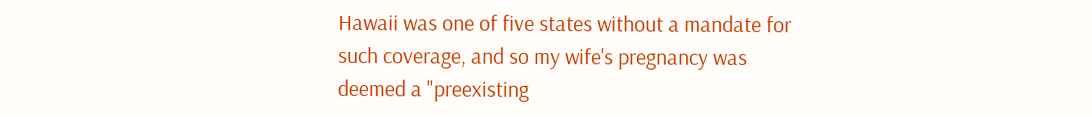Hawaii was one of five states without a mandate for such coverage, and so my wife's pregnancy was deemed a "preexisting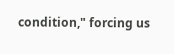condition," forcing us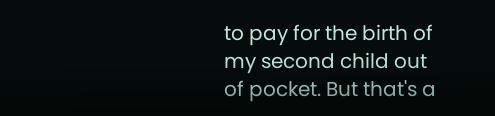to pay for the birth of my second child out of pocket. But that's a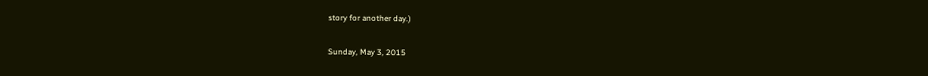story for another day.)

Sunday, May 3, 2015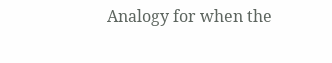Analogy for when the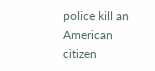police kill an American citizen